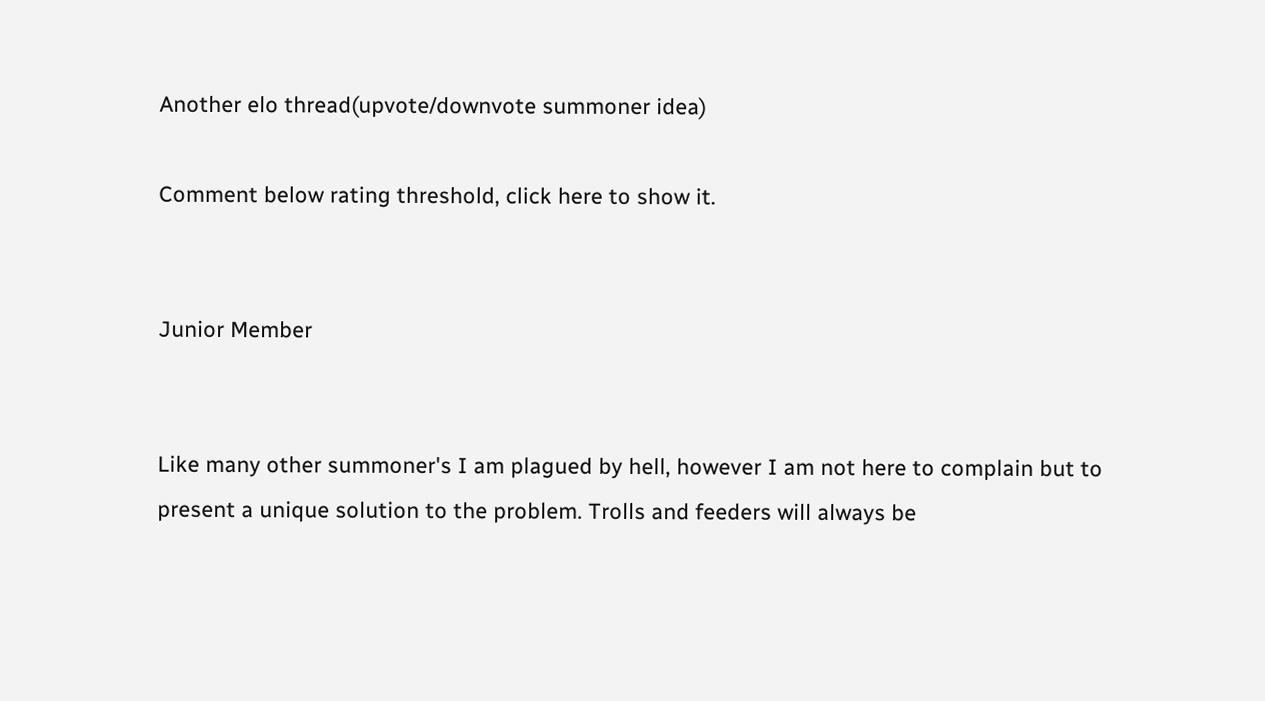Another elo thread(upvote/downvote summoner idea)

Comment below rating threshold, click here to show it.


Junior Member


Like many other summoner's I am plagued by hell, however I am not here to complain but to present a unique solution to the problem. Trolls and feeders will always be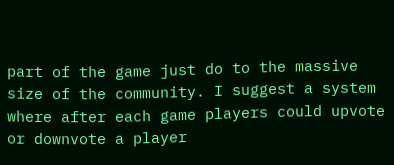part of the game just do to the massive size of the community. I suggest a system where after each game players could upvote or downvote a player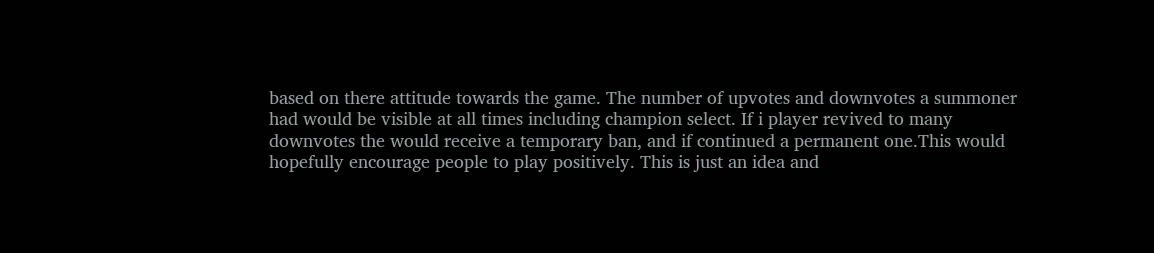based on there attitude towards the game. The number of upvotes and downvotes a summoner had would be visible at all times including champion select. If i player revived to many downvotes the would receive a temporary ban, and if continued a permanent one.This would hopefully encourage people to play positively. This is just an idea and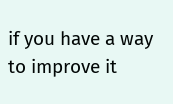if you have a way to improve it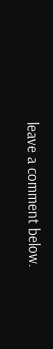leave a comment below.